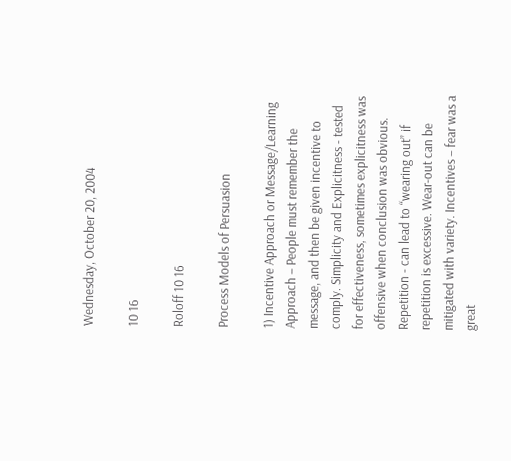Wednesday, October 20, 2004

10 16

Roloff 10 16

Process Models of Persuasion

1) Incentive Approach or Message/Learning Approach – People must remember the message, and then be given incentive to comply. Simplicity and Explicitness - tested for effectiveness, sometimes explicitness was offensive when conclusion was obvious. Repetition - can lead to “wearing out” if repetition is excessive. Wear-out can be mitigated with variety. Incentives – fear was a great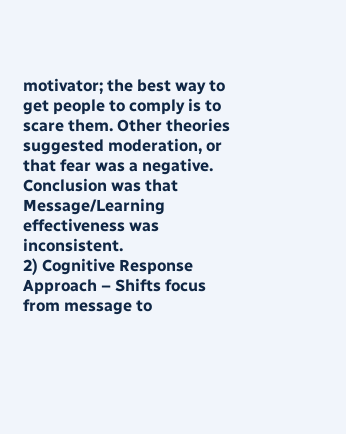motivator; the best way to get people to comply is to scare them. Other theories suggested moderation, or that fear was a negative. Conclusion was that Message/Learning effectiveness was inconsistent.
2) Cognitive Response Approach – Shifts focus from message to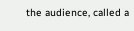the audience, called a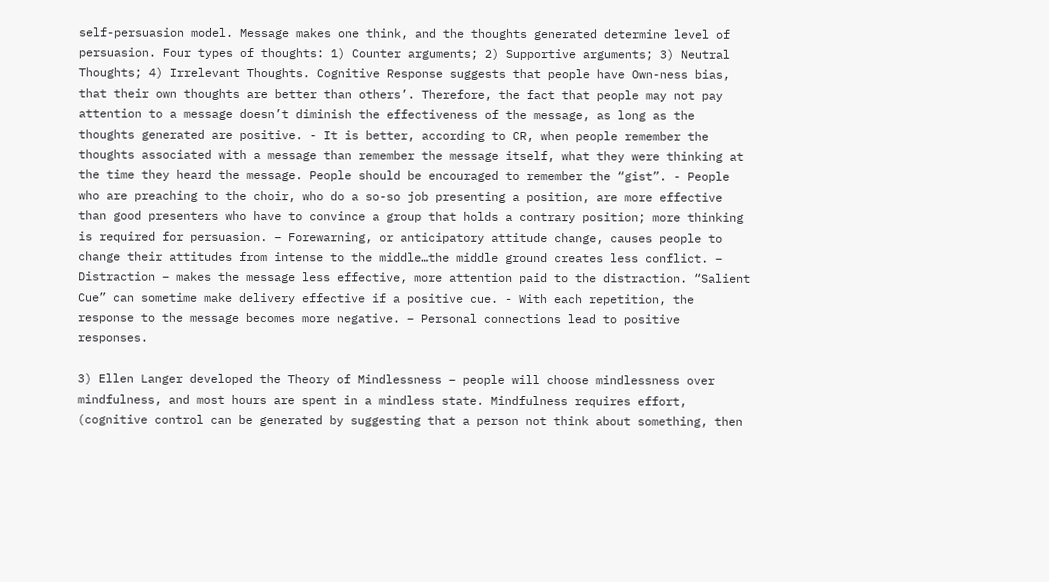self-persuasion model. Message makes one think, and the thoughts generated determine level of persuasion. Four types of thoughts: 1) Counter arguments; 2) Supportive arguments; 3) Neutral Thoughts; 4) Irrelevant Thoughts. Cognitive Response suggests that people have Own-ness bias, that their own thoughts are better than others’. Therefore, the fact that people may not pay attention to a message doesn’t diminish the effectiveness of the message, as long as the thoughts generated are positive. - It is better, according to CR, when people remember the thoughts associated with a message than remember the message itself, what they were thinking at the time they heard the message. People should be encouraged to remember the “gist”. - People who are preaching to the choir, who do a so-so job presenting a position, are more effective than good presenters who have to convince a group that holds a contrary position; more thinking is required for persuasion. – Forewarning, or anticipatory attitude change, causes people to change their attitudes from intense to the middle…the middle ground creates less conflict. – Distraction – makes the message less effective, more attention paid to the distraction. “Salient Cue” can sometime make delivery effective if a positive cue. - With each repetition, the response to the message becomes more negative. – Personal connections lead to positive responses.

3) Ellen Langer developed the Theory of Mindlessness – people will choose mindlessness over mindfulness, and most hours are spent in a mindless state. Mindfulness requires effort, (cognitive control can be generated by suggesting that a person not think about something, then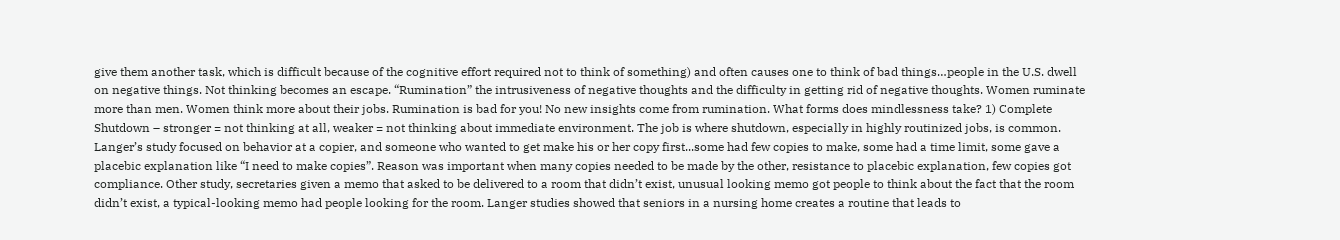give them another task, which is difficult because of the cognitive effort required not to think of something) and often causes one to think of bad things…people in the U.S. dwell on negative things. Not thinking becomes an escape. “Rumination” the intrusiveness of negative thoughts and the difficulty in getting rid of negative thoughts. Women ruminate more than men. Women think more about their jobs. Rumination is bad for you! No new insights come from rumination. What forms does mindlessness take? 1) Complete Shutdown – stronger = not thinking at all, weaker = not thinking about immediate environment. The job is where shutdown, especially in highly routinized jobs, is common. Langer’s study focused on behavior at a copier, and someone who wanted to get make his or her copy first...some had few copies to make, some had a time limit, some gave a placebic explanation like “I need to make copies”. Reason was important when many copies needed to be made by the other, resistance to placebic explanation, few copies got compliance. Other study, secretaries given a memo that asked to be delivered to a room that didn’t exist, unusual looking memo got people to think about the fact that the room didn’t exist, a typical-looking memo had people looking for the room. Langer studies showed that seniors in a nursing home creates a routine that leads to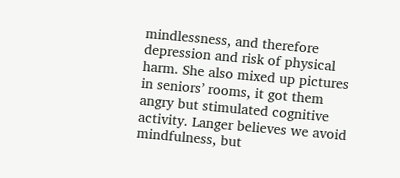mindlessness, and therefore depression and risk of physical harm. She also mixed up pictures in seniors’ rooms, it got them angry but stimulated cognitive activity. Langer believes we avoid mindfulness, but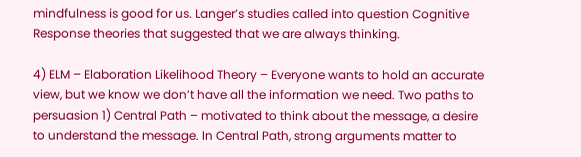mindfulness is good for us. Langer’s studies called into question Cognitive Response theories that suggested that we are always thinking.

4) ELM – Elaboration Likelihood Theory – Everyone wants to hold an accurate view, but we know we don’t have all the information we need. Two paths to persuasion 1) Central Path – motivated to think about the message, a desire to understand the message. In Central Path, strong arguments matter to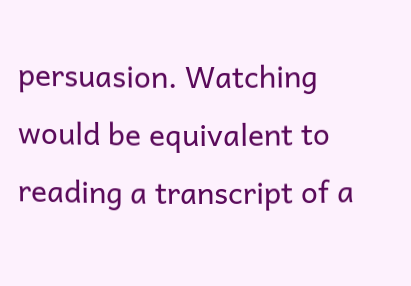persuasion. Watching would be equivalent to reading a transcript of a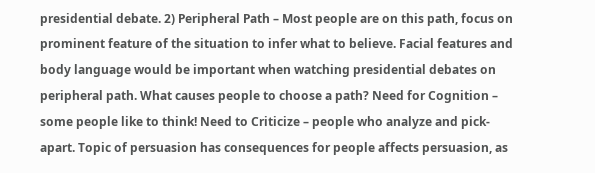presidential debate. 2) Peripheral Path – Most people are on this path, focus on prominent feature of the situation to infer what to believe. Facial features and body language would be important when watching presidential debates on peripheral path. What causes people to choose a path? Need for Cognition – some people like to think! Need to Criticize – people who analyze and pick-apart. Topic of persuasion has consequences for people affects persuasion, as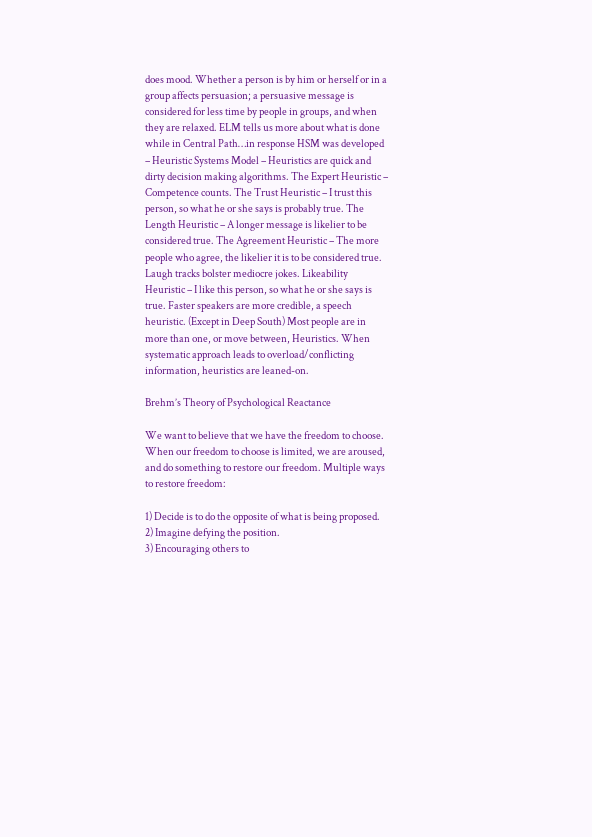does mood. Whether a person is by him or herself or in a group affects persuasion; a persuasive message is considered for less time by people in groups, and when they are relaxed. ELM tells us more about what is done while in Central Path…in response HSM was developed – Heuristic Systems Model – Heuristics are quick and dirty decision making algorithms. The Expert Heuristic – Competence counts. The Trust Heuristic – I trust this person, so what he or she says is probably true. The Length Heuristic – A longer message is likelier to be considered true. The Agreement Heuristic – The more people who agree, the likelier it is to be considered true. Laugh tracks bolster mediocre jokes. Likeability Heuristic – I like this person, so what he or she says is true. Faster speakers are more credible, a speech heuristic. (Except in Deep South) Most people are in more than one, or move between, Heuristics. When systematic approach leads to overload/conflicting information, heuristics are leaned-on.

Brehm’s Theory of Psychological Reactance

We want to believe that we have the freedom to choose. When our freedom to choose is limited, we are aroused, and do something to restore our freedom. Multiple ways to restore freedom:

1) Decide is to do the opposite of what is being proposed.
2) Imagine defying the position.
3) Encouraging others to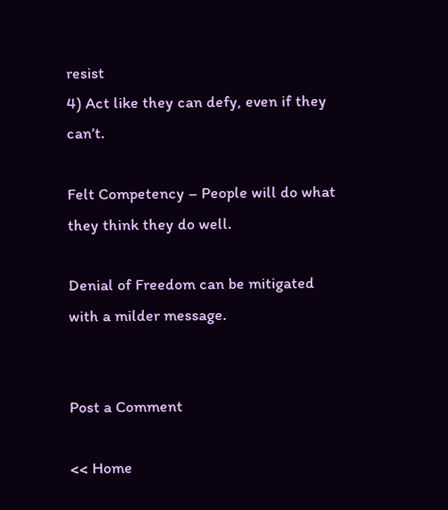resist
4) Act like they can defy, even if they can’t.

Felt Competency – People will do what they think they do well.

Denial of Freedom can be mitigated with a milder message.


Post a Comment

<< Home